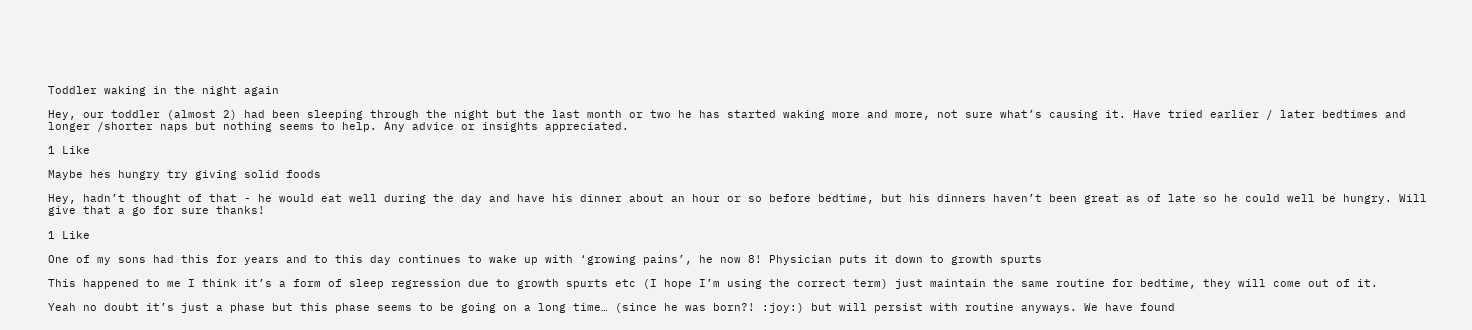Toddler waking in the night again

Hey, our toddler (almost 2) had been sleeping through the night but the last month or two he has started waking more and more, not sure what’s causing it. Have tried earlier / later bedtimes and longer /shorter naps but nothing seems to help. Any advice or insights appreciated.

1 Like

Maybe hes hungry try giving solid foods

Hey, hadn’t thought of that - he would eat well during the day and have his dinner about an hour or so before bedtime, but his dinners haven’t been great as of late so he could well be hungry. Will give that a go for sure thanks!

1 Like

One of my sons had this for years and to this day continues to wake up with ‘growing pains’, he now 8! Physician puts it down to growth spurts

This happened to me I think it’s a form of sleep regression due to growth spurts etc (I hope I’m using the correct term) just maintain the same routine for bedtime, they will come out of it.

Yeah no doubt it’s just a phase but this phase seems to be going on a long time… (since he was born?! :joy:) but will persist with routine anyways. We have found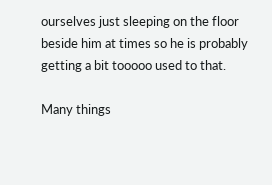ourselves just sleeping on the floor beside him at times so he is probably getting a bit tooooo used to that.

Many things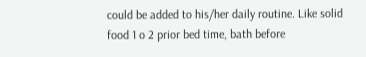could be added to his/her daily routine. Like solid food 1 o 2 prior bed time, bath before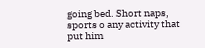going bed. Short naps, sports o any activity that put him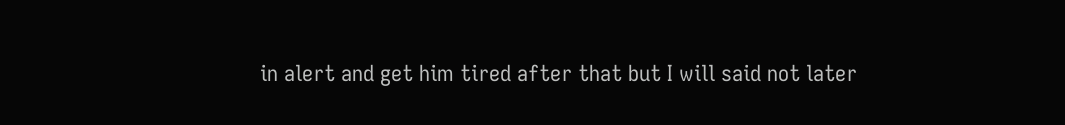in alert and get him tired after that but I will said not later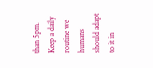than 5pm. Keep a daily routine we humans should adapt to it in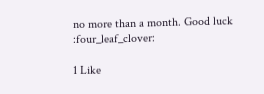no more than a month. Good luck :four_leaf_clover:

1 Like